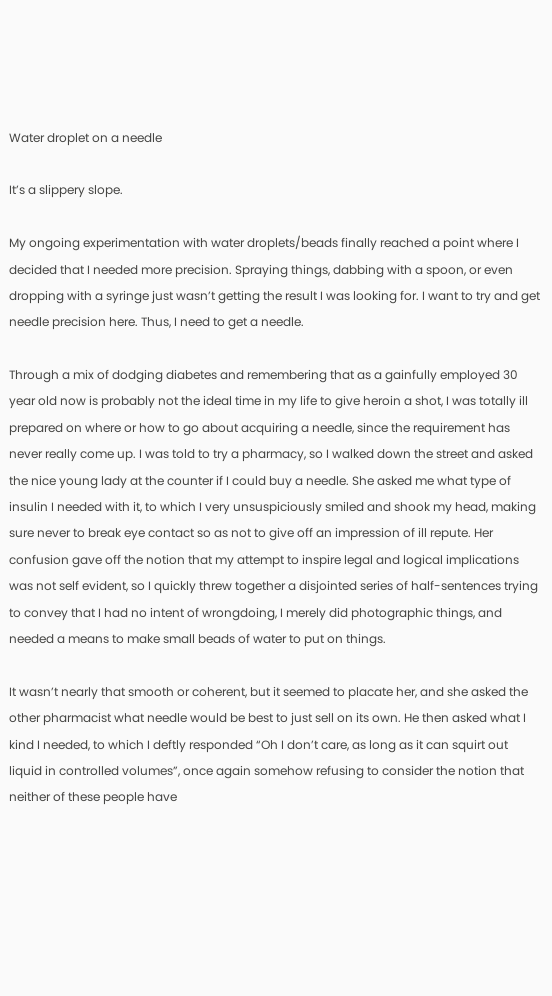Water droplet on a needle

It’s a slippery slope.

My ongoing experimentation with water droplets/beads finally reached a point where I decided that I needed more precision. Spraying things, dabbing with a spoon, or even dropping with a syringe just wasn’t getting the result I was looking for. I want to try and get needle precision here. Thus, I need to get a needle.

Through a mix of dodging diabetes and remembering that as a gainfully employed 30 year old now is probably not the ideal time in my life to give heroin a shot, I was totally ill prepared on where or how to go about acquiring a needle, since the requirement has never really come up. I was told to try a pharmacy, so I walked down the street and asked the nice young lady at the counter if I could buy a needle. She asked me what type of insulin I needed with it, to which I very unsuspiciously smiled and shook my head, making sure never to break eye contact so as not to give off an impression of ill repute. Her confusion gave off the notion that my attempt to inspire legal and logical implications was not self evident, so I quickly threw together a disjointed series of half-sentences trying to convey that I had no intent of wrongdoing, I merely did photographic things, and needed a means to make small beads of water to put on things.

It wasn’t nearly that smooth or coherent, but it seemed to placate her, and she asked the other pharmacist what needle would be best to just sell on its own. He then asked what I kind I needed, to which I deftly responded “Oh I don’t care, as long as it can squirt out liquid in controlled volumes”, once again somehow refusing to consider the notion that neither of these people have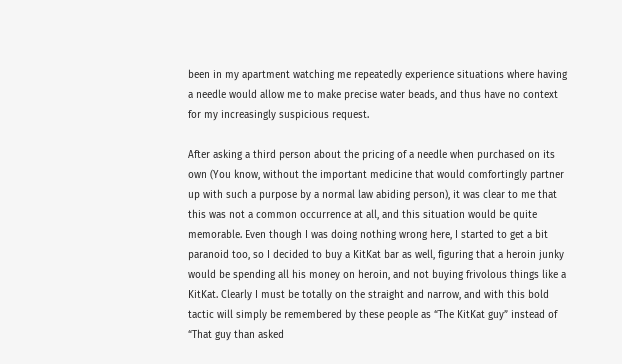been in my apartment watching me repeatedly experience situations where having a needle would allow me to make precise water beads, and thus have no context for my increasingly suspicious request.

After asking a third person about the pricing of a needle when purchased on its own (You know, without the important medicine that would comfortingly partner up with such a purpose by a normal law abiding person), it was clear to me that this was not a common occurrence at all, and this situation would be quite memorable. Even though I was doing nothing wrong here, I started to get a bit paranoid too, so I decided to buy a KitKat bar as well, figuring that a heroin junky would be spending all his money on heroin, and not buying frivolous things like a KitKat. Clearly I must be totally on the straight and narrow, and with this bold tactic will simply be remembered by these people as “The KitKat guy” instead of “That guy than asked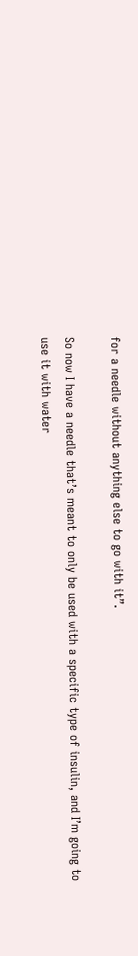for a needle without anything else to go with it”.

So now I have a needle that’s meant to only be used with a specific type of insulin, and I’m going to use it with water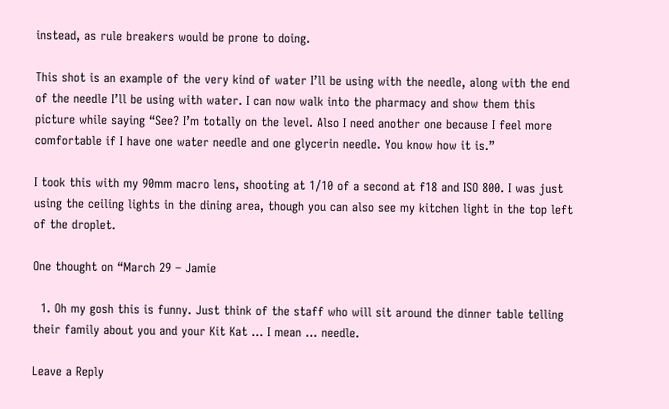instead, as rule breakers would be prone to doing.

This shot is an example of the very kind of water I’ll be using with the needle, along with the end of the needle I’ll be using with water. I can now walk into the pharmacy and show them this picture while saying “See? I’m totally on the level. Also I need another one because I feel more comfortable if I have one water needle and one glycerin needle. You know how it is.”

I took this with my 90mm macro lens, shooting at 1/10 of a second at f18 and ISO 800. I was just using the ceiling lights in the dining area, though you can also see my kitchen light in the top left of the droplet.

One thought on “March 29 – Jamie

  1. Oh my gosh this is funny. Just think of the staff who will sit around the dinner table telling their family about you and your Kit Kat … I mean … needle.

Leave a Reply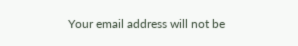Your email address will not be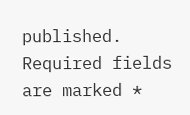published. Required fields are marked *